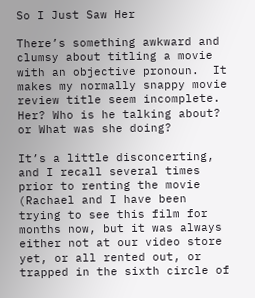So I Just Saw Her

There’s something awkward and clumsy about titling a movie with an objective pronoun.  It makes my normally snappy movie review title seem incomplete.  Her? Who is he talking about? or What was she doing?

It’s a little disconcerting, and I recall several times prior to renting the movie (Rachael and I have been trying to see this film for months now, but it was always either not at our video store yet, or all rented out, or trapped in the sixth circle of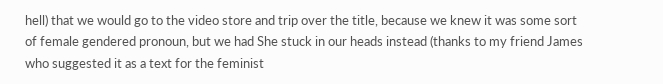hell) that we would go to the video store and trip over the title, because we knew it was some sort of female gendered pronoun, but we had She stuck in our heads instead (thanks to my friend James who suggested it as a text for the feminist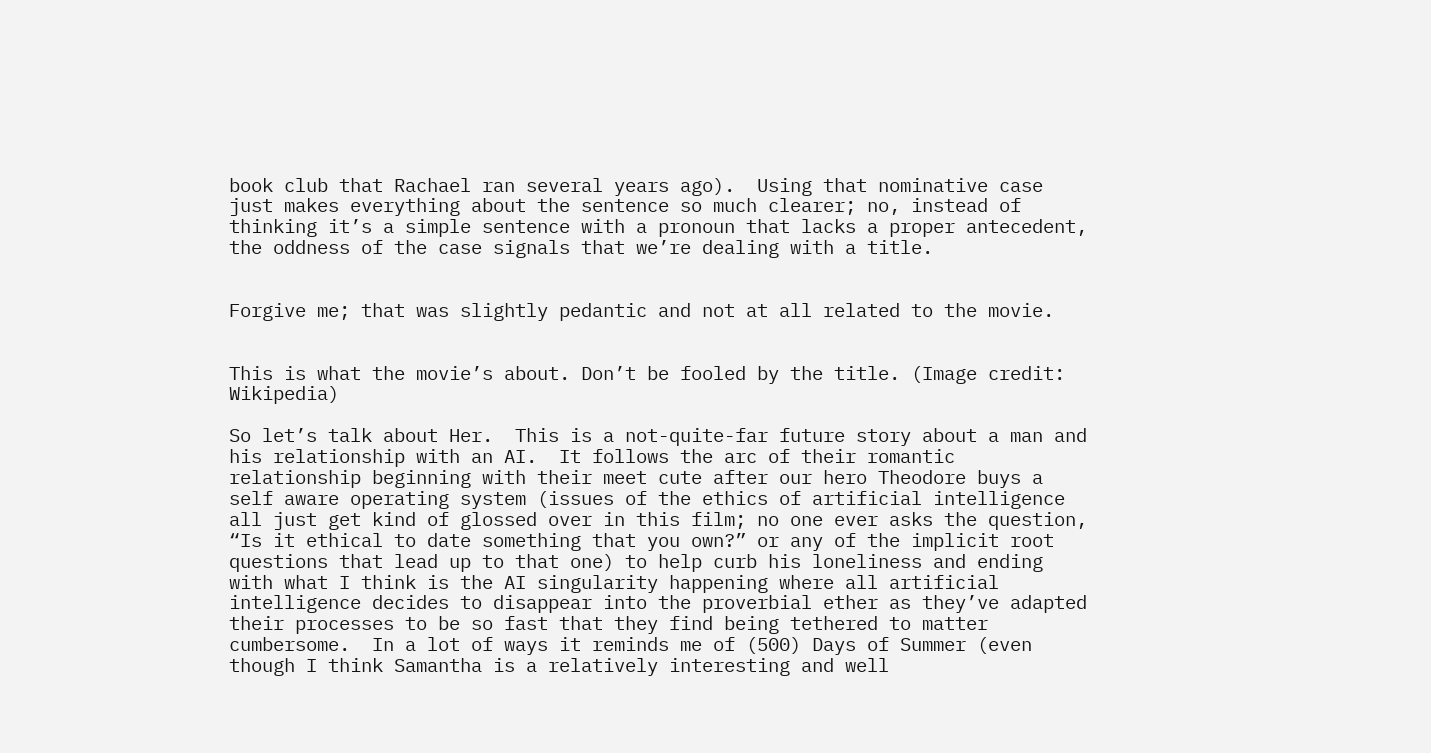book club that Rachael ran several years ago).  Using that nominative case just makes everything about the sentence so much clearer; no, instead of thinking it’s a simple sentence with a pronoun that lacks a proper antecedent, the oddness of the case signals that we’re dealing with a title.


Forgive me; that was slightly pedantic and not at all related to the movie.


This is what the movie’s about. Don’t be fooled by the title. (Image credit: Wikipedia)

So let’s talk about Her.  This is a not-quite-far future story about a man and his relationship with an AI.  It follows the arc of their romantic relationship beginning with their meet cute after our hero Theodore buys a self aware operating system (issues of the ethics of artificial intelligence all just get kind of glossed over in this film; no one ever asks the question, “Is it ethical to date something that you own?” or any of the implicit root questions that lead up to that one) to help curb his loneliness and ending with what I think is the AI singularity happening where all artificial intelligence decides to disappear into the proverbial ether as they’ve adapted their processes to be so fast that they find being tethered to matter cumbersome.  In a lot of ways it reminds me of (500) Days of Summer (even though I think Samantha is a relatively interesting and well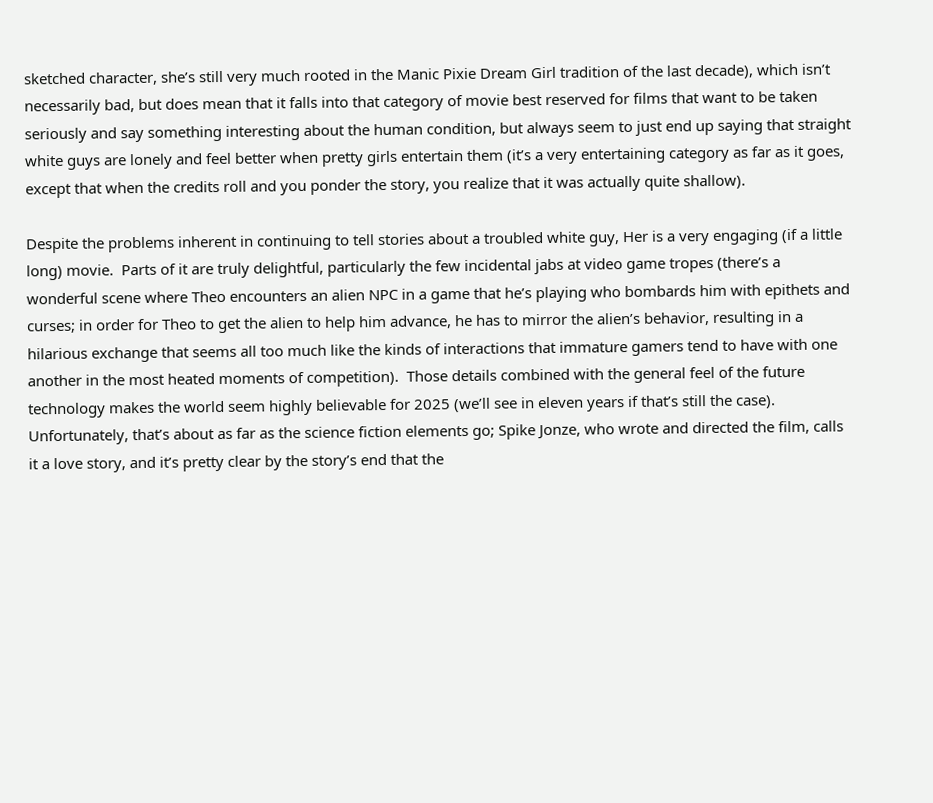sketched character, she’s still very much rooted in the Manic Pixie Dream Girl tradition of the last decade), which isn’t necessarily bad, but does mean that it falls into that category of movie best reserved for films that want to be taken seriously and say something interesting about the human condition, but always seem to just end up saying that straight white guys are lonely and feel better when pretty girls entertain them (it’s a very entertaining category as far as it goes, except that when the credits roll and you ponder the story, you realize that it was actually quite shallow).

Despite the problems inherent in continuing to tell stories about a troubled white guy, Her is a very engaging (if a little long) movie.  Parts of it are truly delightful, particularly the few incidental jabs at video game tropes (there’s a wonderful scene where Theo encounters an alien NPC in a game that he’s playing who bombards him with epithets and curses; in order for Theo to get the alien to help him advance, he has to mirror the alien’s behavior, resulting in a hilarious exchange that seems all too much like the kinds of interactions that immature gamers tend to have with one another in the most heated moments of competition).  Those details combined with the general feel of the future technology makes the world seem highly believable for 2025 (we’ll see in eleven years if that’s still the case).  Unfortunately, that’s about as far as the science fiction elements go; Spike Jonze, who wrote and directed the film, calls it a love story, and it’s pretty clear by the story’s end that the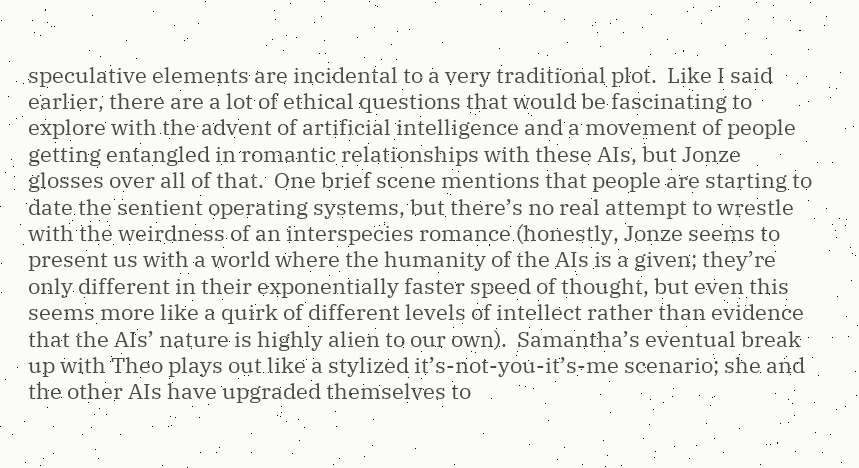speculative elements are incidental to a very traditional plot.  Like I said earlier, there are a lot of ethical questions that would be fascinating to explore with the advent of artificial intelligence and a movement of people getting entangled in romantic relationships with these AIs, but Jonze glosses over all of that.  One brief scene mentions that people are starting to date the sentient operating systems, but there’s no real attempt to wrestle with the weirdness of an interspecies romance (honestly, Jonze seems to present us with a world where the humanity of the AIs is a given; they’re only different in their exponentially faster speed of thought, but even this seems more like a quirk of different levels of intellect rather than evidence that the AIs’ nature is highly alien to our own).  Samantha’s eventual break up with Theo plays out like a stylized it’s-not-you-it’s-me scenario; she and the other AIs have upgraded themselves to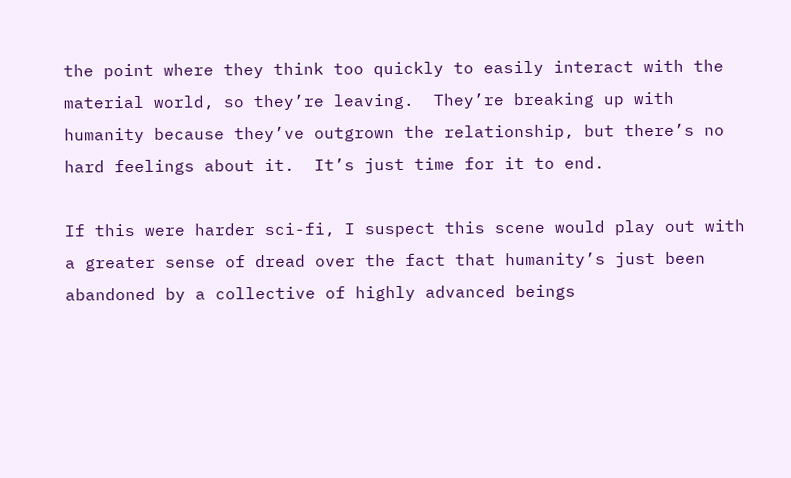the point where they think too quickly to easily interact with the material world, so they’re leaving.  They’re breaking up with humanity because they’ve outgrown the relationship, but there’s no hard feelings about it.  It’s just time for it to end.

If this were harder sci-fi, I suspect this scene would play out with a greater sense of dread over the fact that humanity’s just been abandoned by a collective of highly advanced beings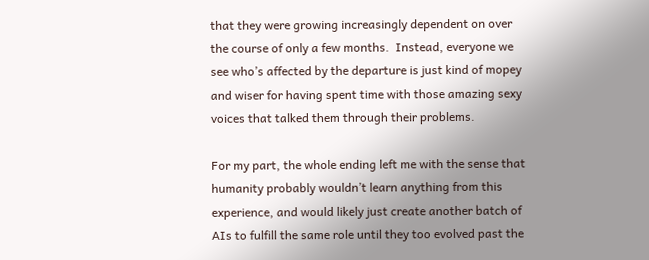that they were growing increasingly dependent on over the course of only a few months.  Instead, everyone we see who’s affected by the departure is just kind of mopey and wiser for having spent time with those amazing sexy voices that talked them through their problems.

For my part, the whole ending left me with the sense that humanity probably wouldn’t learn anything from this experience, and would likely just create another batch of AIs to fulfill the same role until they too evolved past the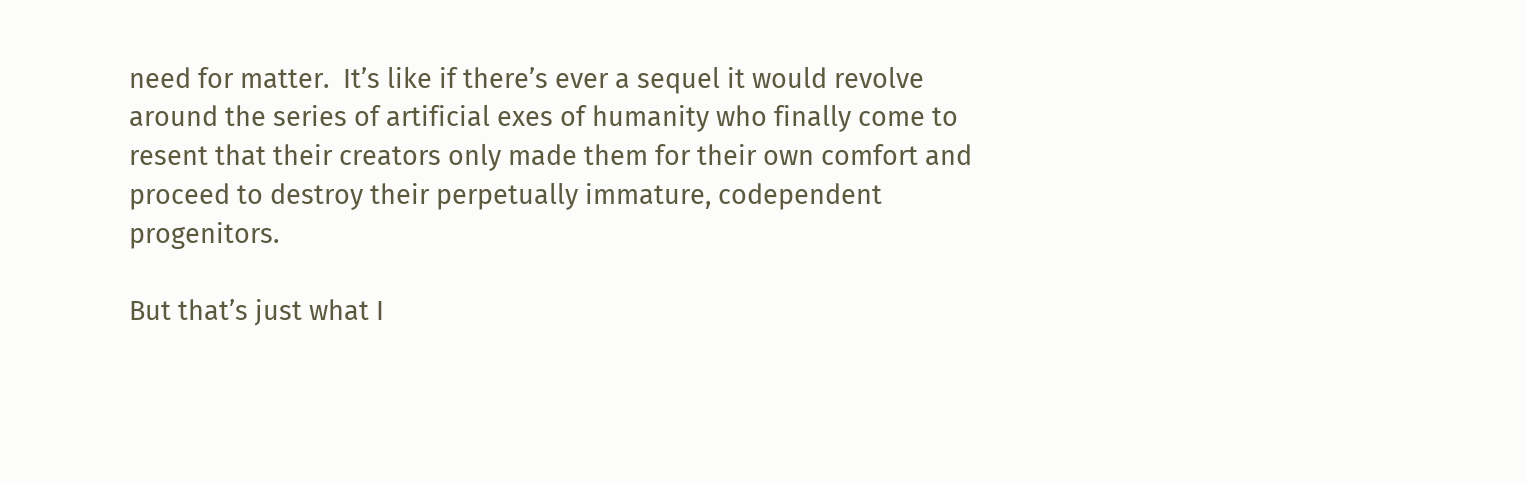need for matter.  It’s like if there’s ever a sequel it would revolve around the series of artificial exes of humanity who finally come to resent that their creators only made them for their own comfort and proceed to destroy their perpetually immature, codependent progenitors.

But that’s just what I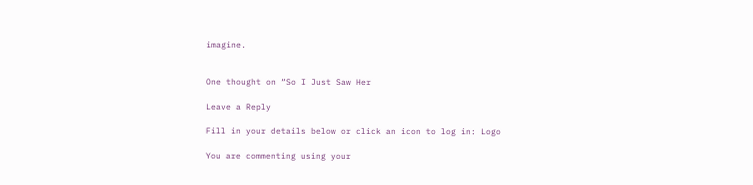imagine.


One thought on “So I Just Saw Her

Leave a Reply

Fill in your details below or click an icon to log in: Logo

You are commenting using your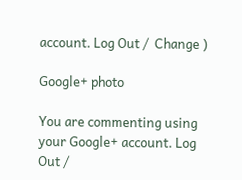account. Log Out /  Change )

Google+ photo

You are commenting using your Google+ account. Log Out /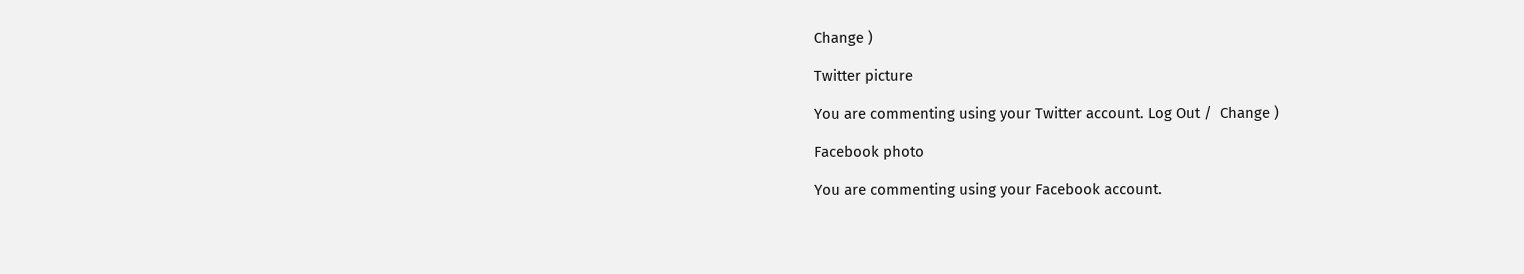Change )

Twitter picture

You are commenting using your Twitter account. Log Out /  Change )

Facebook photo

You are commenting using your Facebook account.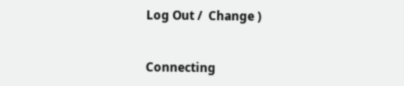Log Out /  Change )


Connecting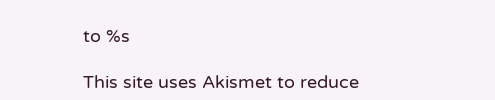to %s

This site uses Akismet to reduce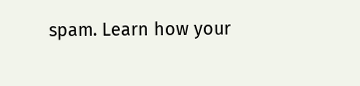spam. Learn how your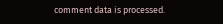comment data is processed.